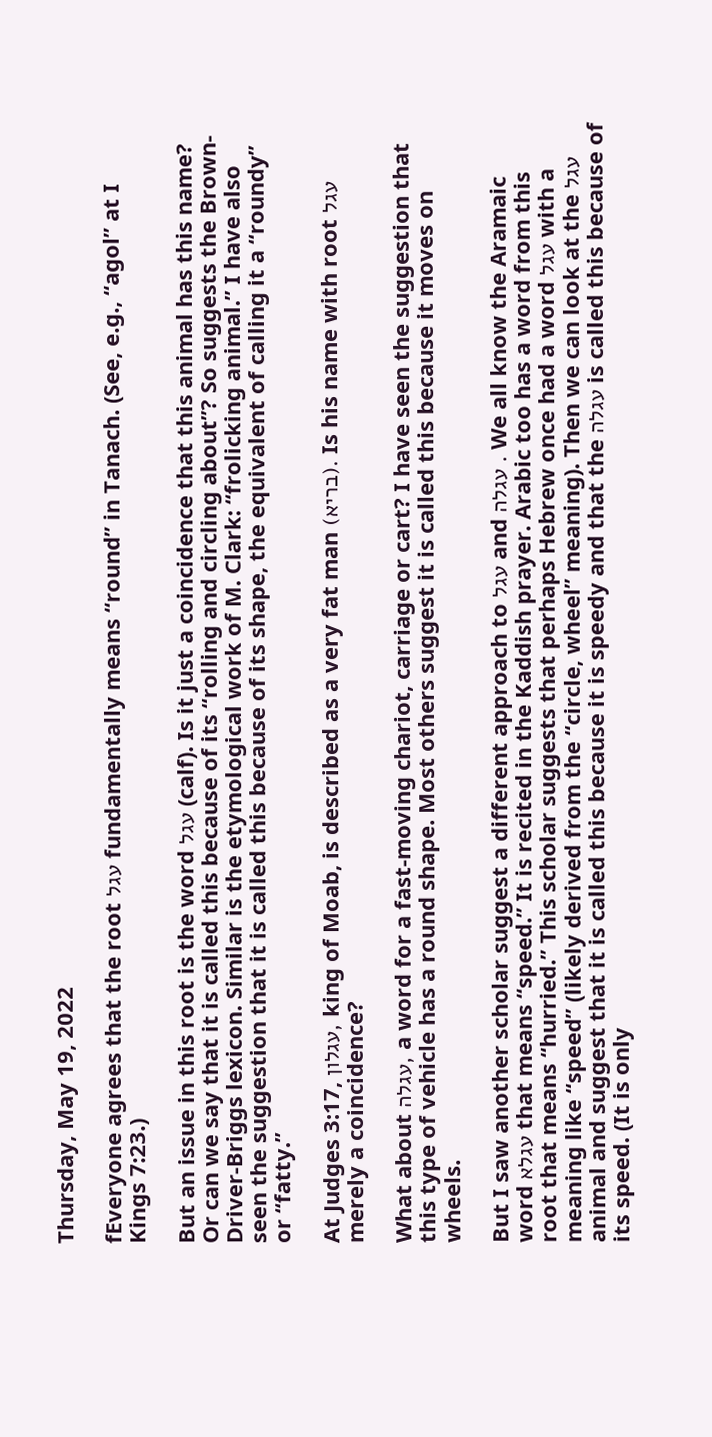Thursday, May 19, 2022

fEveryone agrees that the root עגל fundamentally means “round” in Tanach. (See, e.g., “agol” at I Kings 7:23.)

But an issue in this root is the word עגל (calf). Is it just a coincidence that this animal has this name? Or can we say that it is called this because of its “rolling and circling about”? So suggests the Brown-Driver-Briggs lexicon. Similar is the etymological work of M. Clark: “frolicking animal.” I have also seen the suggestion that it is called this because of its shape, the equivalent of calling it a “roundy” or “fatty.”

At Judges 3:17, עגלון, king of Moab, is described as a very fat man (בריא). Is his name with root עגל merely a coincidence?

What about עגלה, a word for a fast-moving chariot, carriage or cart? I have seen the suggestion that this type of vehicle has a round shape. Most others suggest it is called this because it moves on wheels.

But I saw another scholar suggest a different approach to עגל and עגלה . We all know the Aramaic word עגלא that means “speed.” It is recited in the Kaddish prayer. Arabic too has a word from this root that means “hurried.” This scholar suggests that perhaps Hebrew once had a word עגל with a meaning like “speed” (likely derived from the “circle, wheel” meaning). Then we can look at the עגל animal and suggest that it is called this because it is speedy and that the עגלה is called this because of its speed. (It is only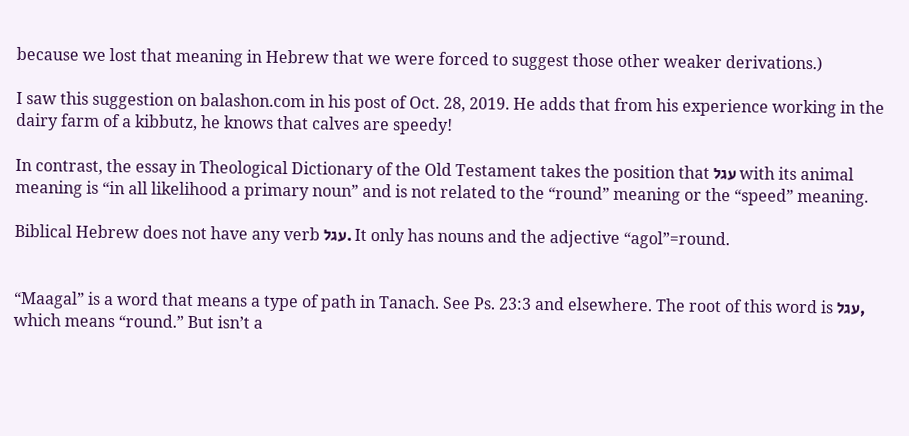because we lost that meaning in Hebrew that we were forced to suggest those other weaker derivations.)

I saw this suggestion on balashon.com in his post of Oct. 28, 2019. He adds that from his experience working in the dairy farm of a kibbutz, he knows that calves are speedy!

In contrast, the essay in Theological Dictionary of the Old Testament takes the position that עגל with its animal meaning is “in all likelihood a primary noun” and is not related to the “round” meaning or the “speed” meaning.

Biblical Hebrew does not have any verb עגל. It only has nouns and the adjective “agol”=round.


“Maagal” is a word that means a type of path in Tanach. See Ps. 23:3 and elsewhere. The root of this word is עגל, which means “round.” But isn’t a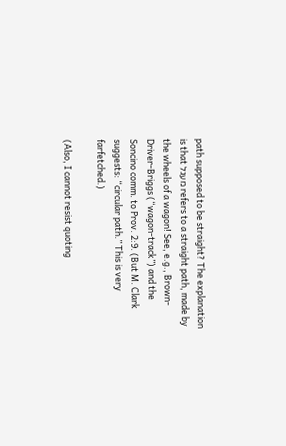path supposed to be straight? The explanation is that מעגל refers to a straight path, made by the wheels of a wagon! See, e.g., Brown-Driver-Briggs (“wagon-track”) and the Soncino comm. to Prov. 2:9. (But M. Clark suggests: “circular path.” This is very farfetched.)

(Also, I cannot resist quoting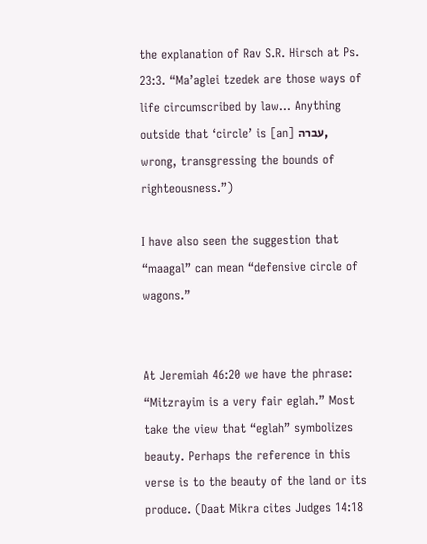the explanation of Rav S.R. Hirsch at Ps. 23:3. “Ma’aglei tzedek are those ways of life circumscribed by law… Anything outside that ‘circle’ is [an] עברה, wrong, transgressing the bounds of righteousness.”)

I have also seen the suggestion that “maagal” can mean “defensive circle of wagons.”


At Jeremiah 46:20 we have the phrase: “Mitzrayim is a very fair eglah.” Most take the view that “eglah” symbolizes beauty. Perhaps the reference in this verse is to the beauty of the land or its produce. (Daat Mikra cites Judges 14:18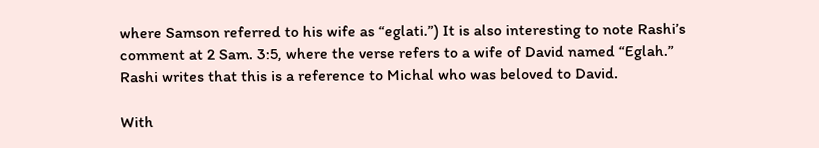where Samson referred to his wife as “eglati.”) It is also interesting to note Rashi’s comment at 2 Sam. 3:5, where the verse refers to a wife of David named “Eglah.” Rashi writes that this is a reference to Michal who was beloved to David.

With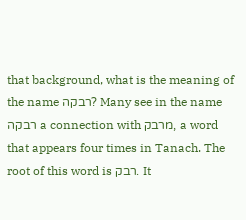that background, what is the meaning of the name רבקה? Many see in the name רבקה a connection with מרבק, a word that appears four times in Tanach. The root of this word is רבק. It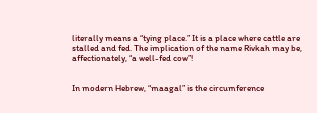literally means a “tying place.” It is a place where cattle are stalled and fed. The implication of the name Rivkah may be, affectionately, “a well-fed cow”!


In modern Hebrew, “maagal” is the circumference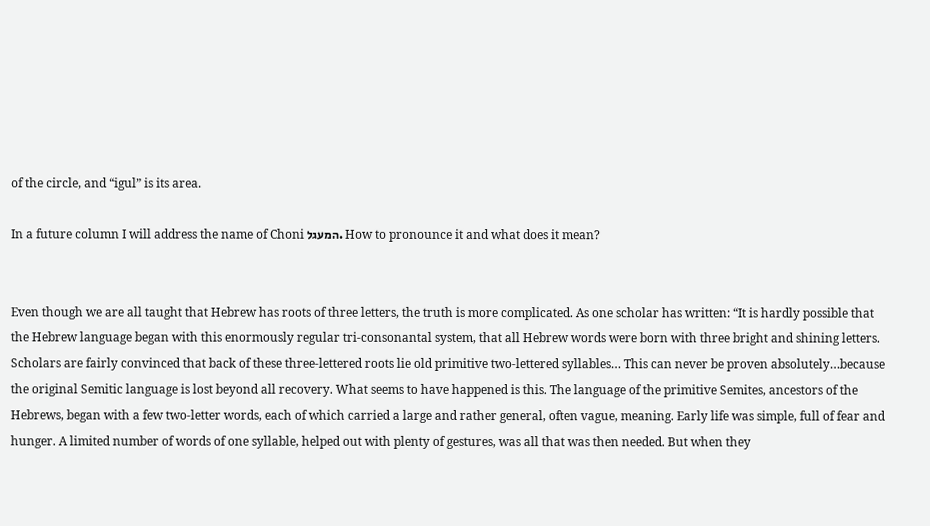of the circle, and “igul” is its area.

In a future column I will address the name of Choni המעגל. How to pronounce it and what does it mean?


Even though we are all taught that Hebrew has roots of three letters, the truth is more complicated. As one scholar has written: “It is hardly possible that the Hebrew language began with this enormously regular tri-consonantal system, that all Hebrew words were born with three bright and shining letters. Scholars are fairly convinced that back of these three-lettered roots lie old primitive two-lettered syllables… This can never be proven absolutely…because the original Semitic language is lost beyond all recovery. What seems to have happened is this. The language of the primitive Semites, ancestors of the Hebrews, began with a few two-letter words, each of which carried a large and rather general, often vague, meaning. Early life was simple, full of fear and hunger. A limited number of words of one syllable, helped out with plenty of gestures, was all that was then needed. But when they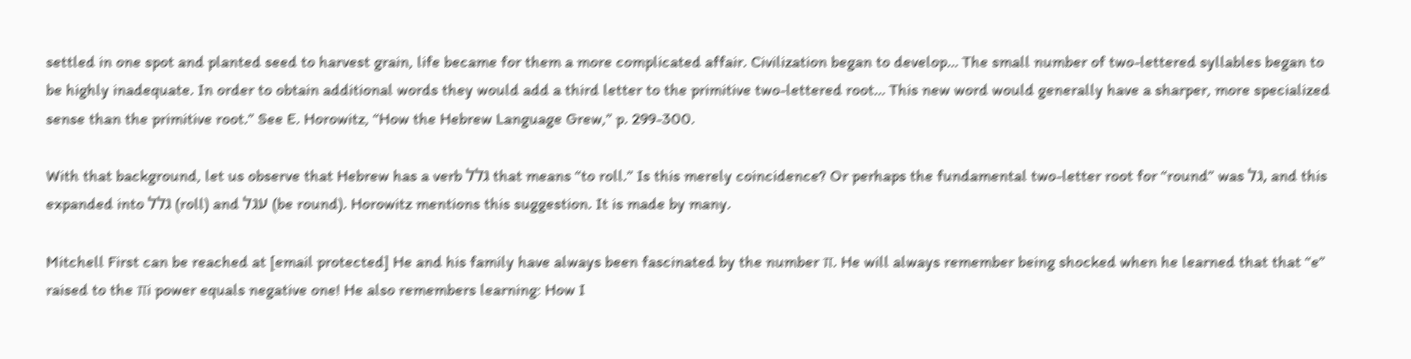settled in one spot and planted seed to harvest grain, life became for them a more complicated affair. Civilization began to develop… The small number of two-lettered syllables began to be highly inadequate. In order to obtain additional words they would add a third letter to the primitive two-lettered root… This new word would generally have a sharper, more specialized sense than the primitive root.” See E. Horowitz, “How the Hebrew Language Grew,” p. 299-300.

With that background, let us observe that Hebrew has a verb גלל that means “to roll.” Is this merely coincidence? Or perhaps the fundamental two-letter root for “round” was גל, and this expanded into גלל (roll) and עגל (be round). Horowitz mentions this suggestion. It is made by many.

Mitchell First can be reached at [email protected] He and his family have always been fascinated by the number π. He will always remember being shocked when he learned that that “e” raised to the πi power equals negative one! He also remembers learning: How I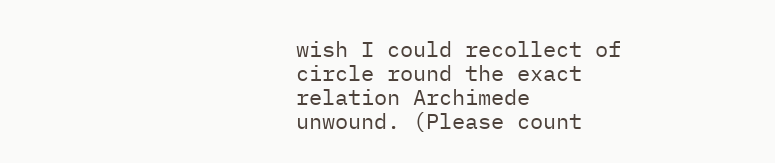wish I could recollect of circle round the exact relation Archimede unwound. (Please count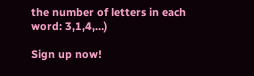the number of letters in each word: 3,1,4,…)

Sign up now!